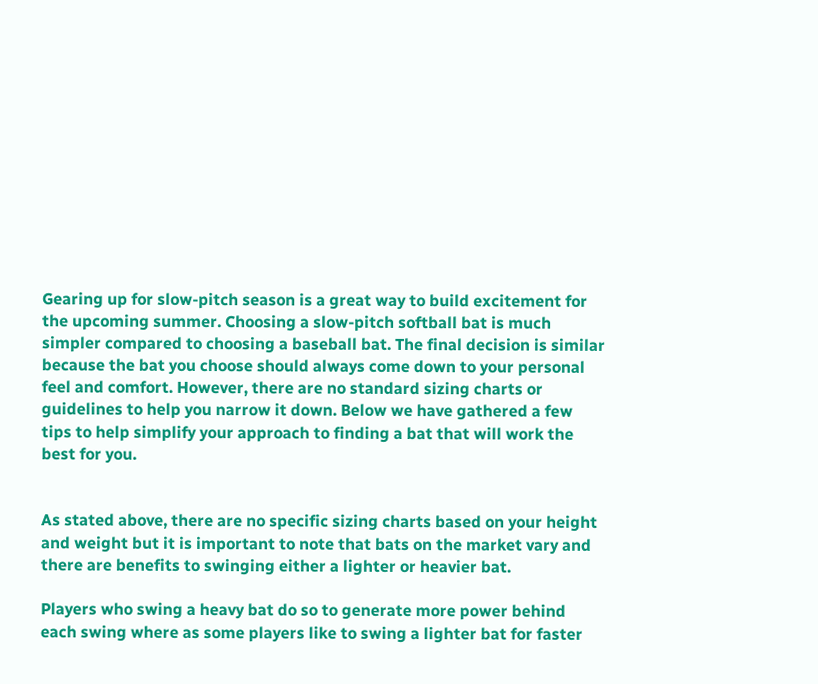Gearing up for slow-pitch season is a great way to build excitement for the upcoming summer. Choosing a slow-pitch softball bat is much simpler compared to choosing a baseball bat. The final decision is similar because the bat you choose should always come down to your personal feel and comfort. However, there are no standard sizing charts or guidelines to help you narrow it down. Below we have gathered a few tips to help simplify your approach to finding a bat that will work the best for you.


As stated above, there are no specific sizing charts based on your height and weight but it is important to note that bats on the market vary and there are benefits to swinging either a lighter or heavier bat.

Players who swing a heavy bat do so to generate more power behind each swing where as some players like to swing a lighter bat for faster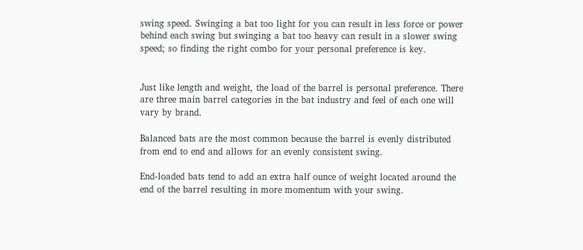swing speed. Swinging a bat too light for you can result in less force or power behind each swing but swinging a bat too heavy can result in a slower swing speed; so finding the right combo for your personal preference is key.


Just like length and weight, the load of the barrel is personal preference. There are three main barrel categories in the bat industry and feel of each one will vary by brand.

Balanced bats are the most common because the barrel is evenly distributed from end to end and allows for an evenly consistent swing.

End-loaded bats tend to add an extra half ounce of weight located around the end of the barrel resulting in more momentum with your swing.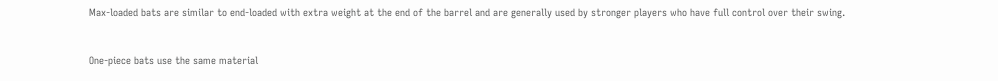Max-loaded bats are similar to end-loaded with extra weight at the end of the barrel and are generally used by stronger players who have full control over their swing.


One-piece bats use the same material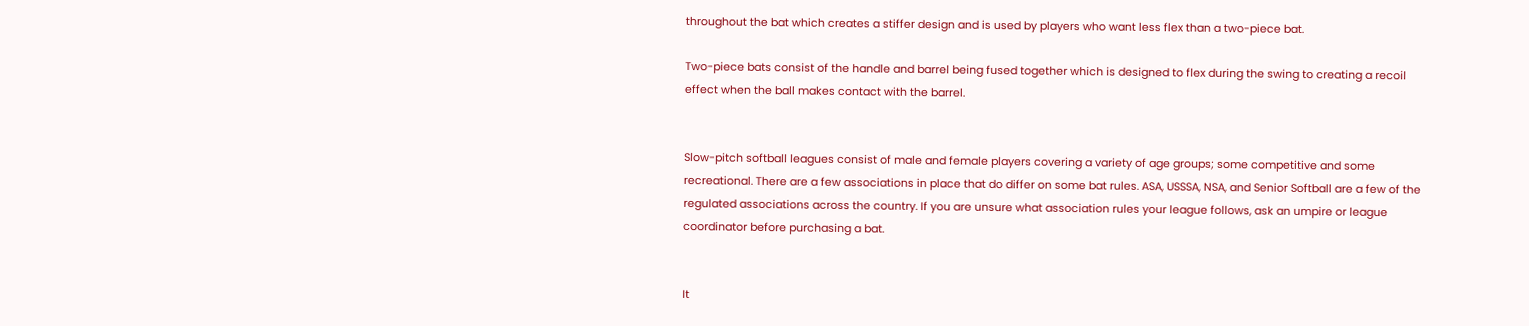throughout the bat which creates a stiffer design and is used by players who want less flex than a two-piece bat.

Two-piece bats consist of the handle and barrel being fused together which is designed to flex during the swing to creating a recoil effect when the ball makes contact with the barrel.


Slow-pitch softball leagues consist of male and female players covering a variety of age groups; some competitive and some recreational. There are a few associations in place that do differ on some bat rules. ASA, USSSA, NSA, and Senior Softball are a few of the regulated associations across the country. If you are unsure what association rules your league follows, ask an umpire or league coordinator before purchasing a bat.


It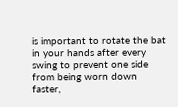is important to rotate the bat in your hands after every swing to prevent one side from being worn down faster,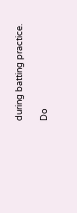during batting practice.

Do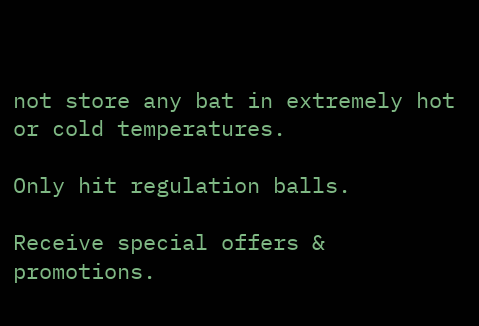not store any bat in extremely hot or cold temperatures.

Only hit regulation balls.

Receive special offers & promotions.